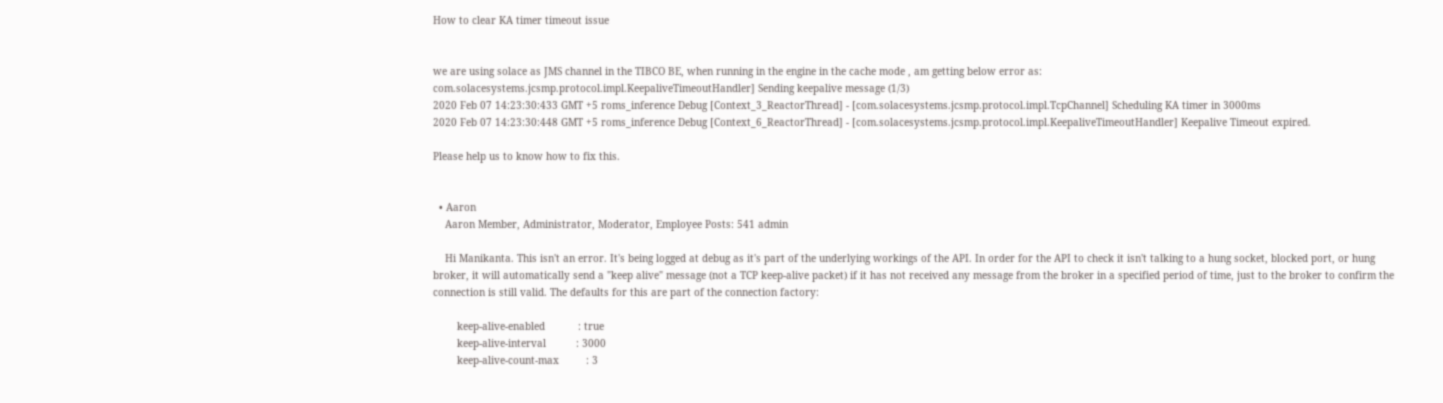How to clear KA timer timeout issue


we are using solace as JMS channel in the TIBCO BE, when running in the engine in the cache mode , am getting below error as:
com.solacesystems.jcsmp.protocol.impl.KeepaliveTimeoutHandler] Sending keepalive message (1/3)
2020 Feb 07 14:23:30:433 GMT +5 roms_inference Debug [Context_3_ReactorThread] - [com.solacesystems.jcsmp.protocol.impl.TcpChannel] Scheduling KA timer in 3000ms
2020 Feb 07 14:23:30:448 GMT +5 roms_inference Debug [Context_6_ReactorThread] - [com.solacesystems.jcsmp.protocol.impl.KeepaliveTimeoutHandler] Keepalive Timeout expired.

Please help us to know how to fix this.


  • Aaron
    Aaron Member, Administrator, Moderator, Employee Posts: 541 admin

    Hi Manikanta. This isn't an error. It's being logged at debug as it's part of the underlying workings of the API. In order for the API to check it isn't talking to a hung socket, blocked port, or hung broker, it will automatically send a "keep alive" message (not a TCP keep-alive packet) if it has not received any message from the broker in a specified period of time, just to the broker to confirm the connection is still valid. The defaults for this are part of the connection factory:

        keep-alive-enabled           : true
        keep-alive-interval          : 3000
        keep-alive-count-max         : 3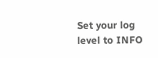Set your log level to INFO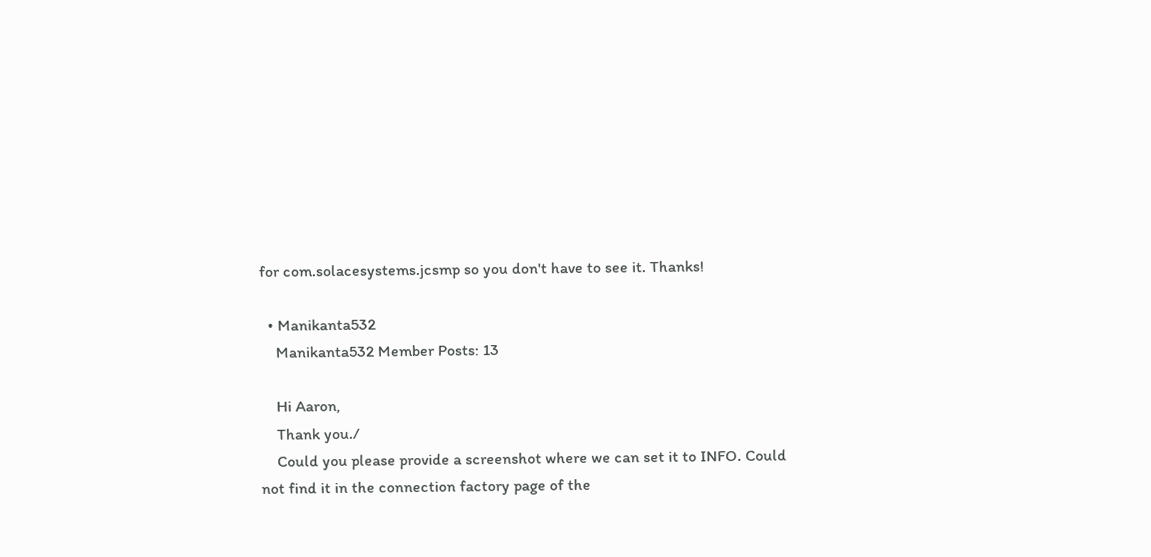for com.solacesystems.jcsmp so you don't have to see it. Thanks!

  • Manikanta532
    Manikanta532 Member Posts: 13

    Hi Aaron,
    Thank you./
    Could you please provide a screenshot where we can set it to INFO. Could not find it in the connection factory page of the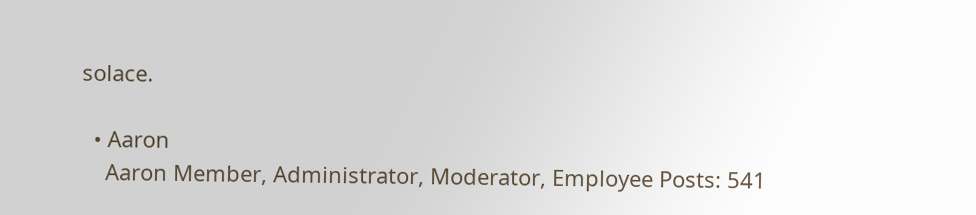solace.

  • Aaron
    Aaron Member, Administrator, Moderator, Employee Posts: 541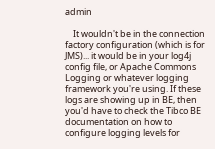admin

    It wouldn't be in the connection factory configuration (which is for JMS)... it would be in your log4j config file, or Apache Commons Logging or whatever logging framework you're using. If these logs are showing up in BE, then you'd have to check the Tibco BE documentation on how to configure logging levels for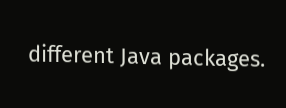different Java packages.